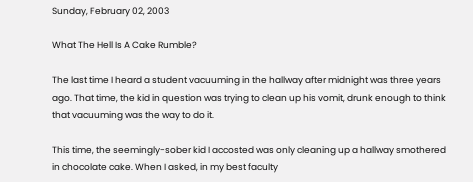Sunday, February 02, 2003

What The Hell Is A Cake Rumble?

The last time I heard a student vacuuming in the hallway after midnight was three years ago. That time, the kid in question was trying to clean up his vomit, drunk enough to think that vacuuming was the way to do it.

This time, the seemingly-sober kid I accosted was only cleaning up a hallway smothered in chocolate cake. When I asked, in my best faculty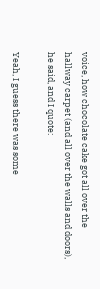voice, how chocolate cake got all over the hallway carpet (and all over the walls and doors), he said, and I quote:

Yeah, I guess there was some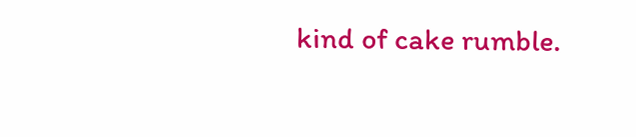kind of cake rumble.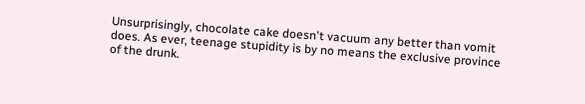Unsurprisingly, chocolate cake doesn't vacuum any better than vomit does. As ever, teenage stupidity is by no means the exclusive province of the drunk.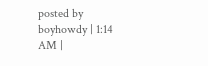posted by boyhowdy | 1:14 AM |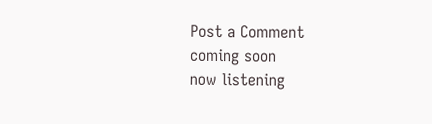Post a Comment
coming soon
now listening